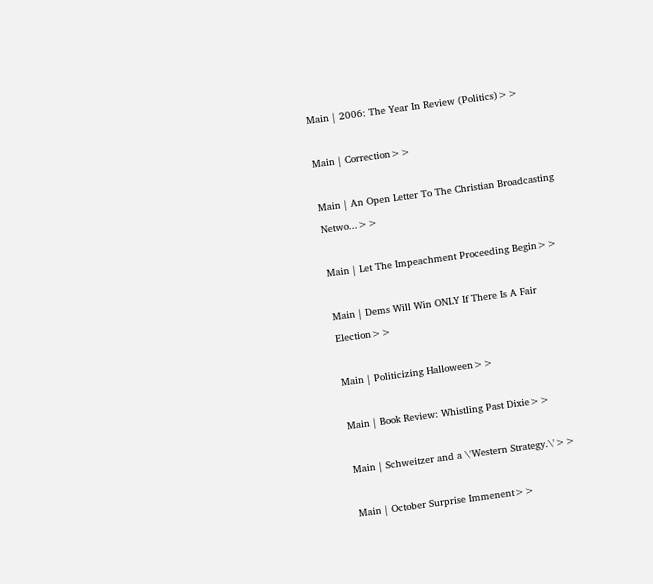Main | 2006: The Year In Review (Politics)>>

Main | Correction>>

Main | An Open Letter To The Christian Broadcasting Netwo...>>

Main | Let The Impeachment Proceeding Begin>>

Main | Dems Will Win ONLY If There Is A Fair Election>>

Main | Politicizing Halloween>>

Main | Book Review: Whistling Past Dixie>>

Main | Schweitzer and a \'Western Strategy.\'>>

Main | October Surprise Immenent>>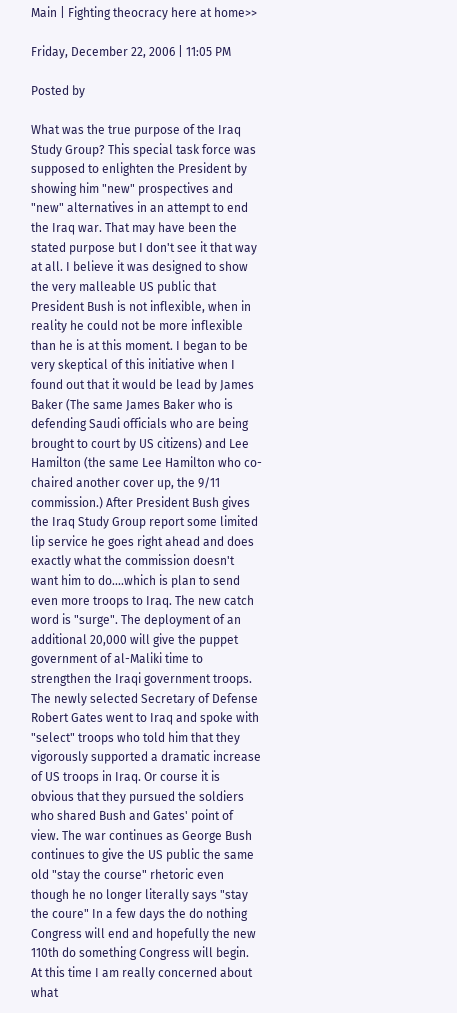Main | Fighting theocracy here at home>>

Friday, December 22, 2006 | 11:05 PM

Posted by

What was the true purpose of the Iraq Study Group? This special task force was supposed to enlighten the President by showing him "new" prospectives and "new" alternatives in an attempt to end the Iraq war. That may have been the stated purpose but I don't see it that way at all. I believe it was designed to show the very malleable US public that President Bush is not inflexible, when in reality he could not be more inflexible than he is at this moment. I began to be very skeptical of this initiative when I found out that it would be lead by James Baker (The same James Baker who is defending Saudi officials who are being brought to court by US citizens) and Lee Hamilton (the same Lee Hamilton who co-chaired another cover up, the 9/11 commission.) After President Bush gives the Iraq Study Group report some limited lip service he goes right ahead and does exactly what the commission doesn't want him to do....which is plan to send even more troops to Iraq. The new catch word is "surge". The deployment of an additional 20,000 will give the puppet government of al-Maliki time to strengthen the Iraqi government troops. The newly selected Secretary of Defense Robert Gates went to Iraq and spoke with "select" troops who told him that they vigorously supported a dramatic increase of US troops in Iraq. Or course it is obvious that they pursued the soldiers who shared Bush and Gates' point of view. The war continues as George Bush continues to give the US public the same old "stay the course" rhetoric even though he no longer literally says "stay the coure" In a few days the do nothing Congress will end and hopefully the new 110th do something Congress will begin. At this time I am really concerned about what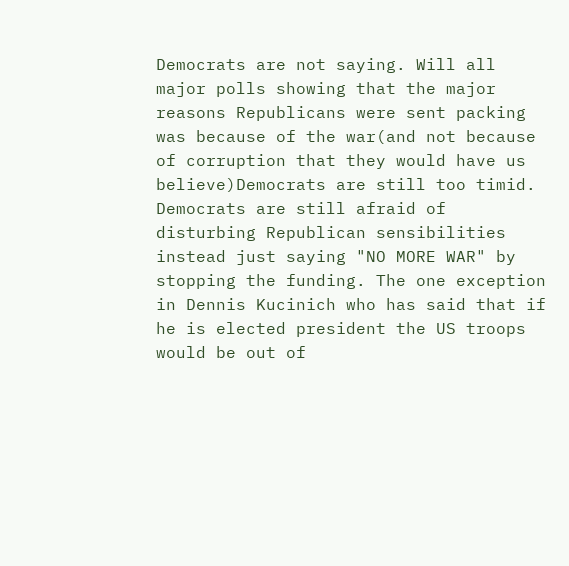Democrats are not saying. Will all major polls showing that the major reasons Republicans were sent packing was because of the war(and not because of corruption that they would have us believe)Democrats are still too timid. Democrats are still afraid of disturbing Republican sensibilities instead just saying "NO MORE WAR" by stopping the funding. The one exception in Dennis Kucinich who has said that if he is elected president the US troops would be out of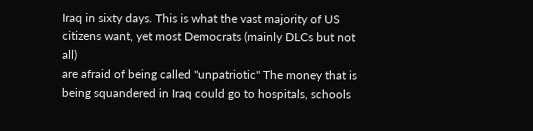Iraq in sixty days. This is what the vast majority of US citizens want, yet most Democrats (mainly DLCs but not all)
are afraid of being called "unpatriotic" The money that is being squandered in Iraq could go to hospitals, schools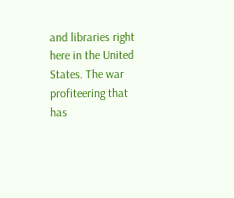and libraries right here in the United States. The war profiteering that has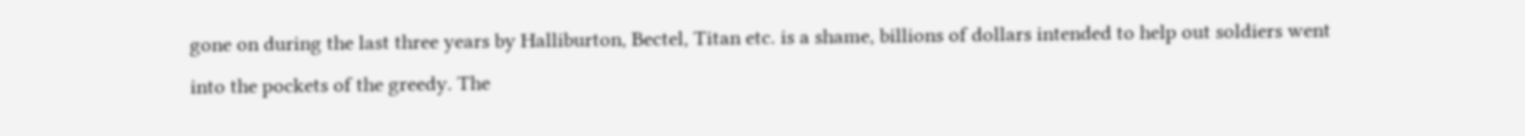gone on during the last three years by Halliburton, Bectel, Titan etc. is a shame, billions of dollars intended to help out soldiers went into the pockets of the greedy. The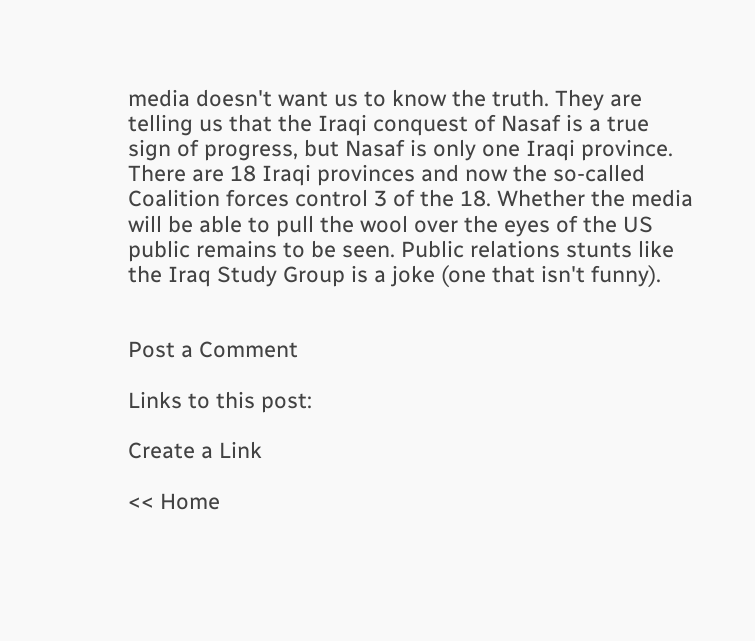media doesn't want us to know the truth. They are telling us that the Iraqi conquest of Nasaf is a true sign of progress, but Nasaf is only one Iraqi province. There are 18 Iraqi provinces and now the so-called
Coalition forces control 3 of the 18. Whether the media will be able to pull the wool over the eyes of the US public remains to be seen. Public relations stunts like the Iraq Study Group is a joke (one that isn't funny).


Post a Comment

Links to this post:

Create a Link

<< Home